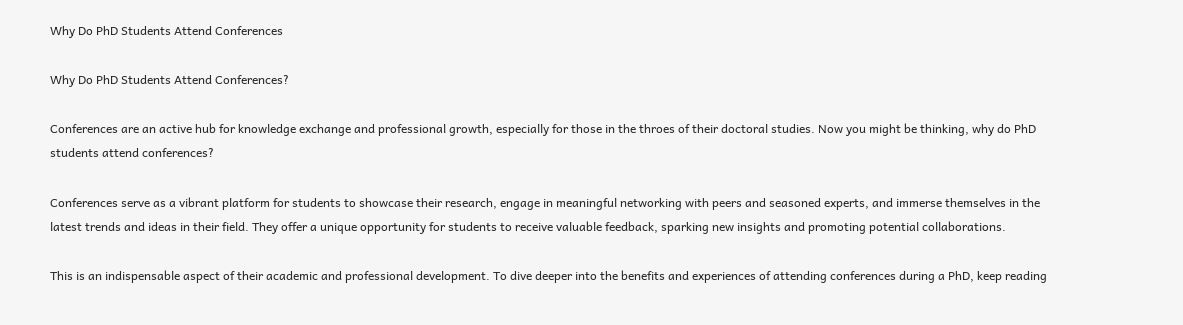Why Do PhD Students Attend Conferences

Why Do PhD Students Attend Conferences?

Conferences are an active hub for knowledge exchange and professional growth, especially for those in the throes of their doctoral studies. Now you might be thinking, why do PhD students attend conferences?

Conferences serve as a vibrant platform for students to showcase their research, engage in meaningful networking with peers and seasoned experts, and immerse themselves in the latest trends and ideas in their field. They offer a unique opportunity for students to receive valuable feedback, sparking new insights and promoting potential collaborations.

This is an indispensable aspect of their academic and professional development. To dive deeper into the benefits and experiences of attending conferences during a PhD, keep reading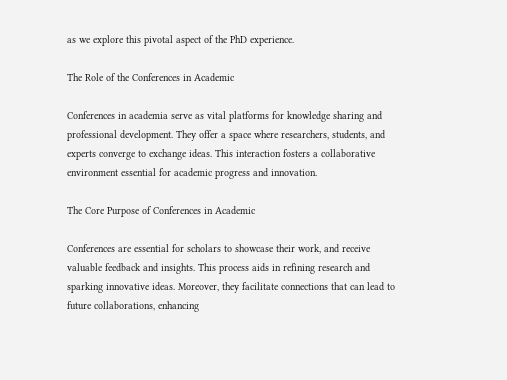as we explore this pivotal aspect of the PhD experience.

The Role of the Conferences in Academic

Conferences in academia serve as vital platforms for knowledge sharing and professional development. They offer a space where researchers, students, and experts converge to exchange ideas. This interaction fosters a collaborative environment essential for academic progress and innovation.

The Core Purpose of Conferences in Academic

Conferences are essential for scholars to showcase their work, and receive valuable feedback and insights. This process aids in refining research and sparking innovative ideas. Moreover, they facilitate connections that can lead to future collaborations, enhancing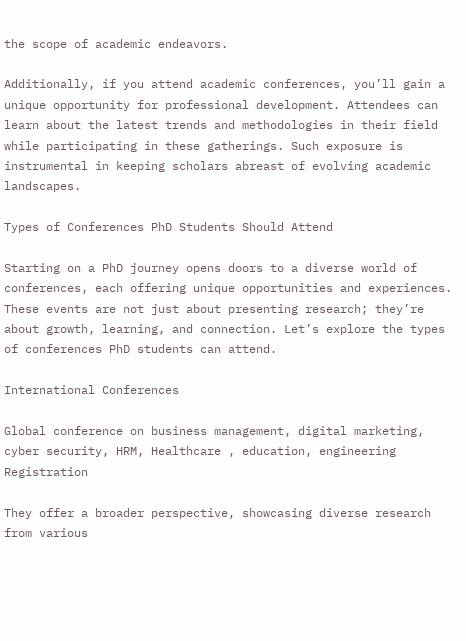the scope of academic endeavors.

Additionally, if you attend academic conferences, you’ll gain a unique opportunity for professional development. Attendees can learn about the latest trends and methodologies in their field while participating in these gatherings. Such exposure is instrumental in keeping scholars abreast of evolving academic landscapes.

Types of Conferences PhD Students Should Attend

Starting on a PhD journey opens doors to a diverse world of conferences, each offering unique opportunities and experiences. These events are not just about presenting research; they’re about growth, learning, and connection. Let’s explore the types of conferences PhD students can attend.

International Conferences

Global conference on business management, digital marketing, cyber security, HRM, Healthcare , education, engineering Registration

They offer a broader perspective, showcasing diverse research from various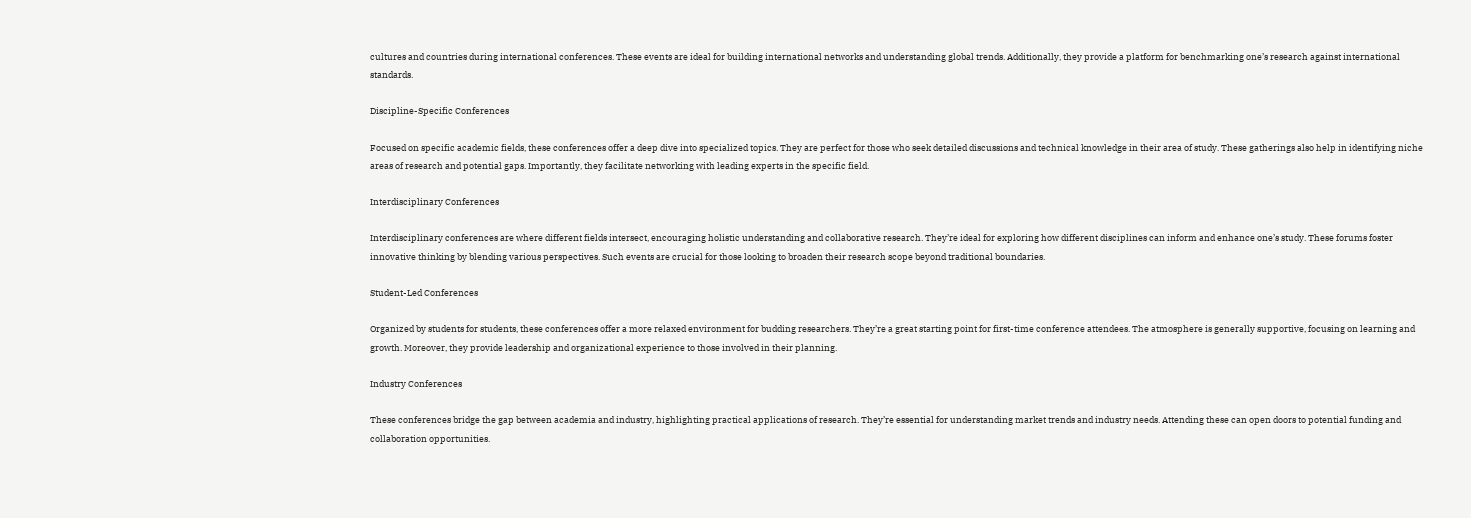cultures and countries during international conferences. These events are ideal for building international networks and understanding global trends. Additionally, they provide a platform for benchmarking one’s research against international standards.

Discipline-Specific Conferences

Focused on specific academic fields, these conferences offer a deep dive into specialized topics. They are perfect for those who seek detailed discussions and technical knowledge in their area of study. These gatherings also help in identifying niche areas of research and potential gaps. Importantly, they facilitate networking with leading experts in the specific field.

Interdisciplinary Conferences

Interdisciplinary conferences are where different fields intersect, encouraging holistic understanding and collaborative research. They’re ideal for exploring how different disciplines can inform and enhance one’s study. These forums foster innovative thinking by blending various perspectives. Such events are crucial for those looking to broaden their research scope beyond traditional boundaries.

Student-Led Conferences

Organized by students for students, these conferences offer a more relaxed environment for budding researchers. They’re a great starting point for first-time conference attendees. The atmosphere is generally supportive, focusing on learning and growth. Moreover, they provide leadership and organizational experience to those involved in their planning.

Industry Conferences

These conferences bridge the gap between academia and industry, highlighting practical applications of research. They’re essential for understanding market trends and industry needs. Attending these can open doors to potential funding and collaboration opportunities.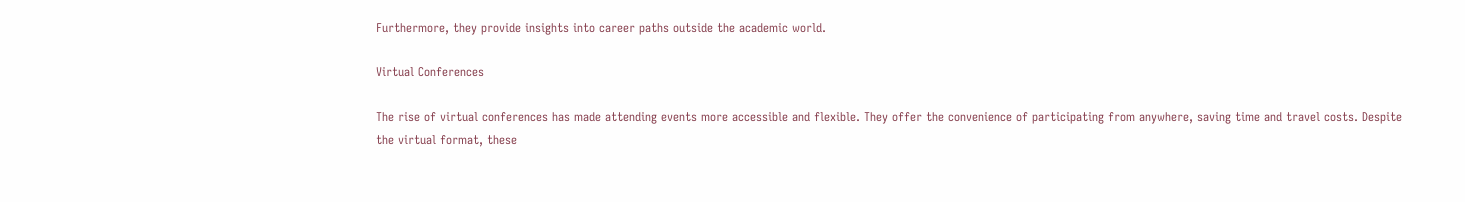Furthermore, they provide insights into career paths outside the academic world.

Virtual Conferences

The rise of virtual conferences has made attending events more accessible and flexible. They offer the convenience of participating from anywhere, saving time and travel costs. Despite the virtual format, these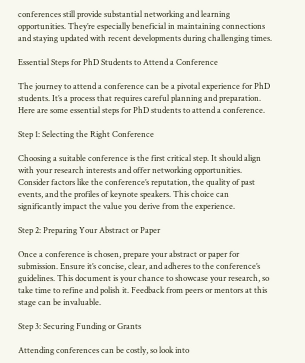conferences still provide substantial networking and learning opportunities. They’re especially beneficial in maintaining connections and staying updated with recent developments during challenging times.

Essential Steps for PhD Students to Attend a Conference

The journey to attend a conference can be a pivotal experience for PhD students. It’s a process that requires careful planning and preparation. Here are some essential steps for PhD students to attend a conference.

Step 1: Selecting the Right Conference

Choosing a suitable conference is the first critical step. It should align with your research interests and offer networking opportunities. Consider factors like the conference’s reputation, the quality of past events, and the profiles of keynote speakers. This choice can significantly impact the value you derive from the experience.

Step 2: Preparing Your Abstract or Paper

Once a conference is chosen, prepare your abstract or paper for submission. Ensure it’s concise, clear, and adheres to the conference’s guidelines. This document is your chance to showcase your research, so take time to refine and polish it. Feedback from peers or mentors at this stage can be invaluable.

Step 3: Securing Funding or Grants

Attending conferences can be costly, so look into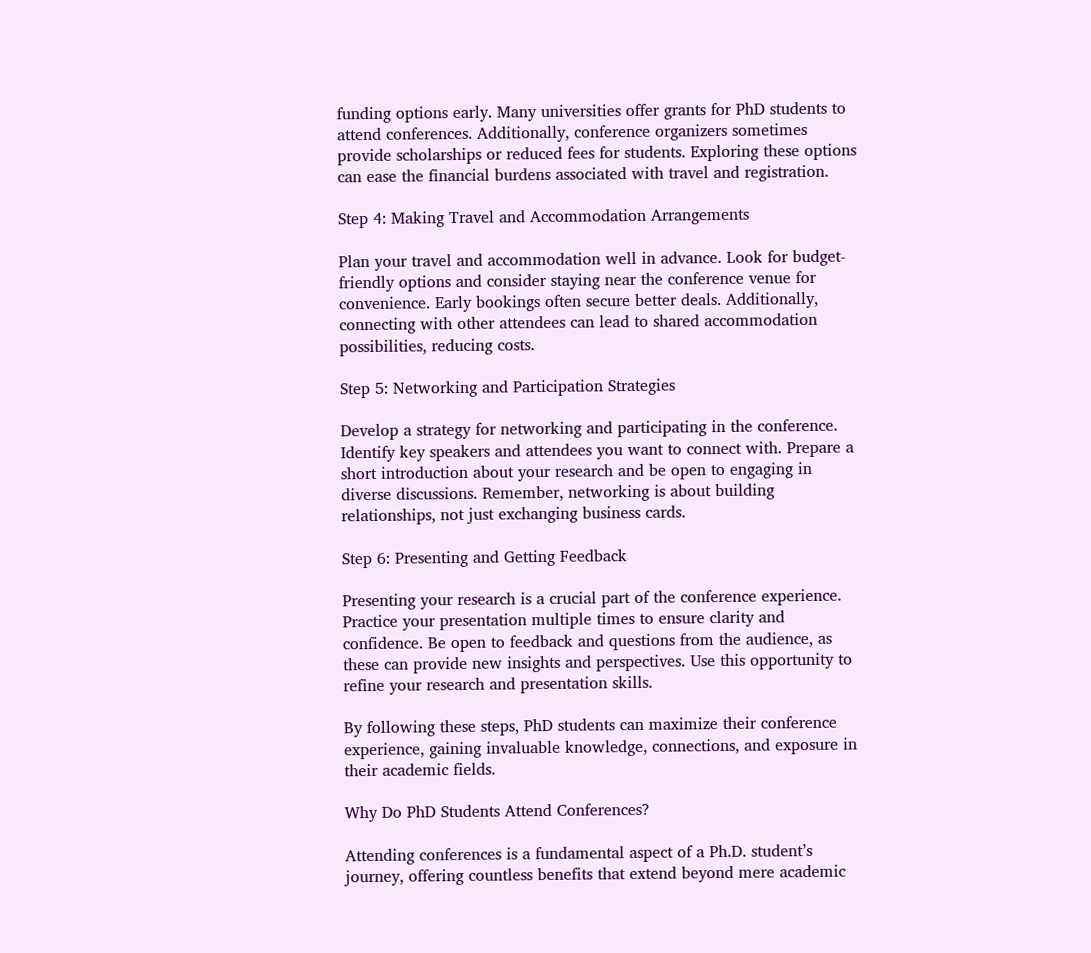funding options early. Many universities offer grants for PhD students to attend conferences. Additionally, conference organizers sometimes provide scholarships or reduced fees for students. Exploring these options can ease the financial burdens associated with travel and registration.

Step 4: Making Travel and Accommodation Arrangements

Plan your travel and accommodation well in advance. Look for budget-friendly options and consider staying near the conference venue for convenience. Early bookings often secure better deals. Additionally, connecting with other attendees can lead to shared accommodation possibilities, reducing costs.

Step 5: Networking and Participation Strategies

Develop a strategy for networking and participating in the conference. Identify key speakers and attendees you want to connect with. Prepare a short introduction about your research and be open to engaging in diverse discussions. Remember, networking is about building relationships, not just exchanging business cards.

Step 6: Presenting and Getting Feedback

Presenting your research is a crucial part of the conference experience. Practice your presentation multiple times to ensure clarity and confidence. Be open to feedback and questions from the audience, as these can provide new insights and perspectives. Use this opportunity to refine your research and presentation skills.

By following these steps, PhD students can maximize their conference experience, gaining invaluable knowledge, connections, and exposure in their academic fields.

Why Do PhD Students Attend Conferences?

Attending conferences is a fundamental aspect of a Ph.D. student’s journey, offering countless benefits that extend beyond mere academic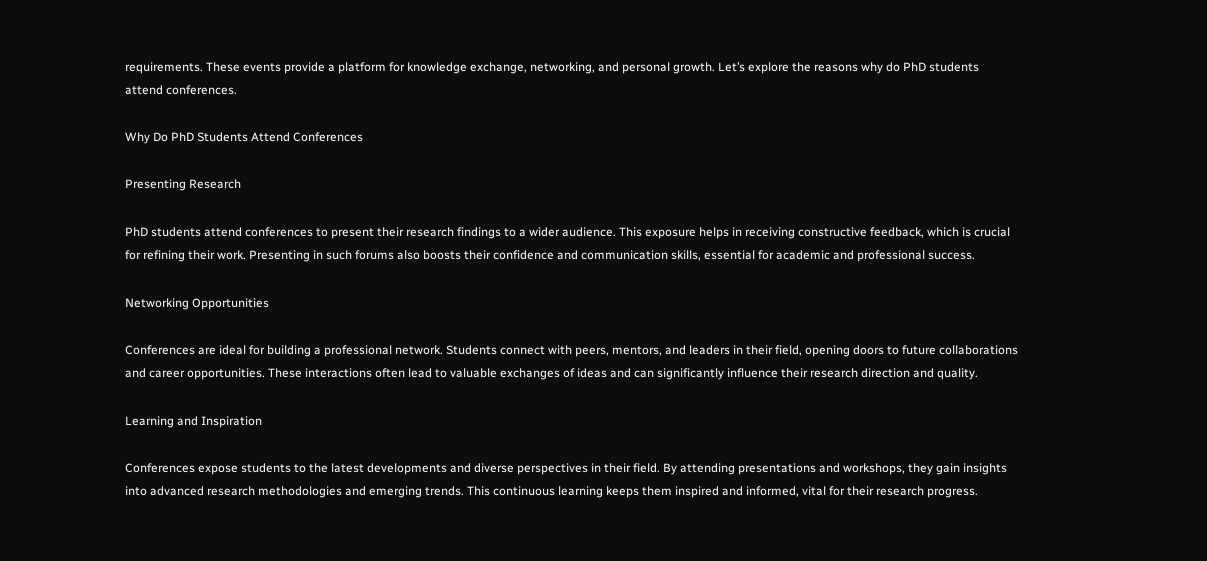requirements. These events provide a platform for knowledge exchange, networking, and personal growth. Let’s explore the reasons why do PhD students attend conferences.

Why Do PhD Students Attend Conferences

Presenting Research

PhD students attend conferences to present their research findings to a wider audience. This exposure helps in receiving constructive feedback, which is crucial for refining their work. Presenting in such forums also boosts their confidence and communication skills, essential for academic and professional success.

Networking Opportunities

Conferences are ideal for building a professional network. Students connect with peers, mentors, and leaders in their field, opening doors to future collaborations and career opportunities. These interactions often lead to valuable exchanges of ideas and can significantly influence their research direction and quality.

Learning and Inspiration

Conferences expose students to the latest developments and diverse perspectives in their field. By attending presentations and workshops, they gain insights into advanced research methodologies and emerging trends. This continuous learning keeps them inspired and informed, vital for their research progress.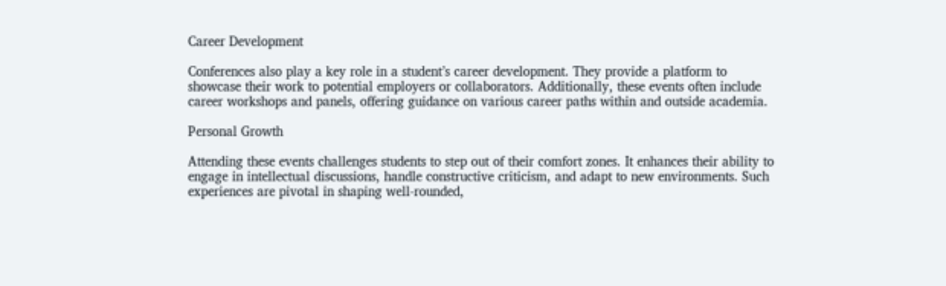Career Development

Conferences also play a key role in a student’s career development. They provide a platform to showcase their work to potential employers or collaborators. Additionally, these events often include career workshops and panels, offering guidance on various career paths within and outside academia.

Personal Growth

Attending these events challenges students to step out of their comfort zones. It enhances their ability to engage in intellectual discussions, handle constructive criticism, and adapt to new environments. Such experiences are pivotal in shaping well-rounded,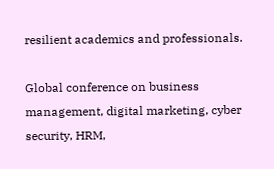resilient academics and professionals.

Global conference on business management, digital marketing, cyber security, HRM,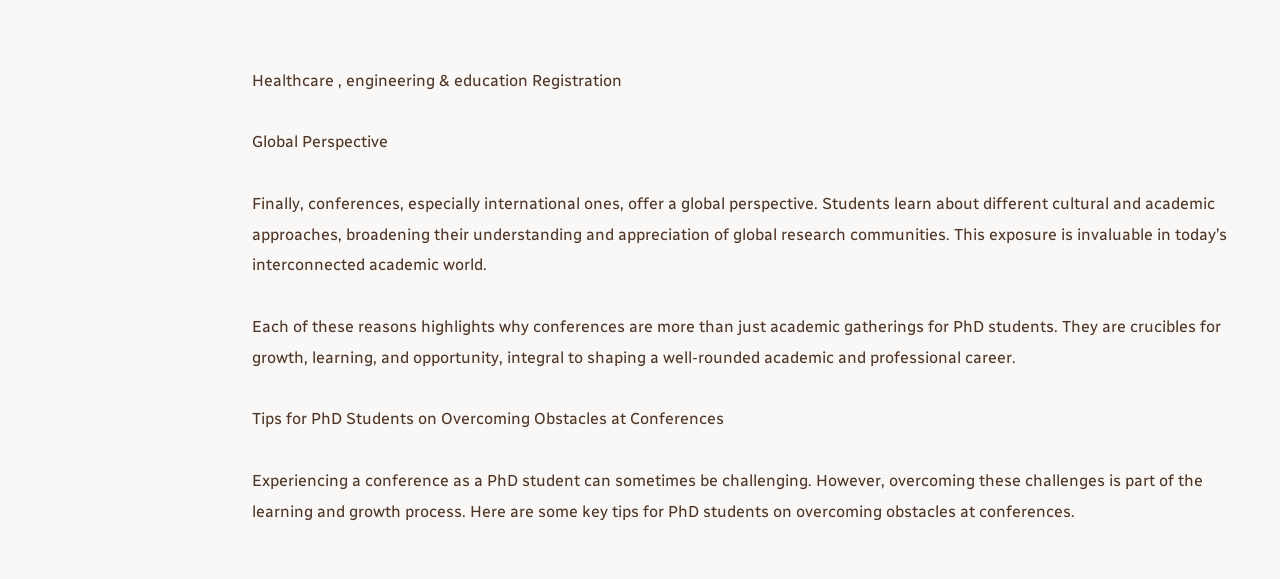Healthcare , engineering & education Registration

Global Perspective

Finally, conferences, especially international ones, offer a global perspective. Students learn about different cultural and academic approaches, broadening their understanding and appreciation of global research communities. This exposure is invaluable in today’s interconnected academic world.

Each of these reasons highlights why conferences are more than just academic gatherings for PhD students. They are crucibles for growth, learning, and opportunity, integral to shaping a well-rounded academic and professional career.

Tips for PhD Students on Overcoming Obstacles at Conferences

Experiencing a conference as a PhD student can sometimes be challenging. However, overcoming these challenges is part of the learning and growth process. Here are some key tips for PhD students on overcoming obstacles at conferences.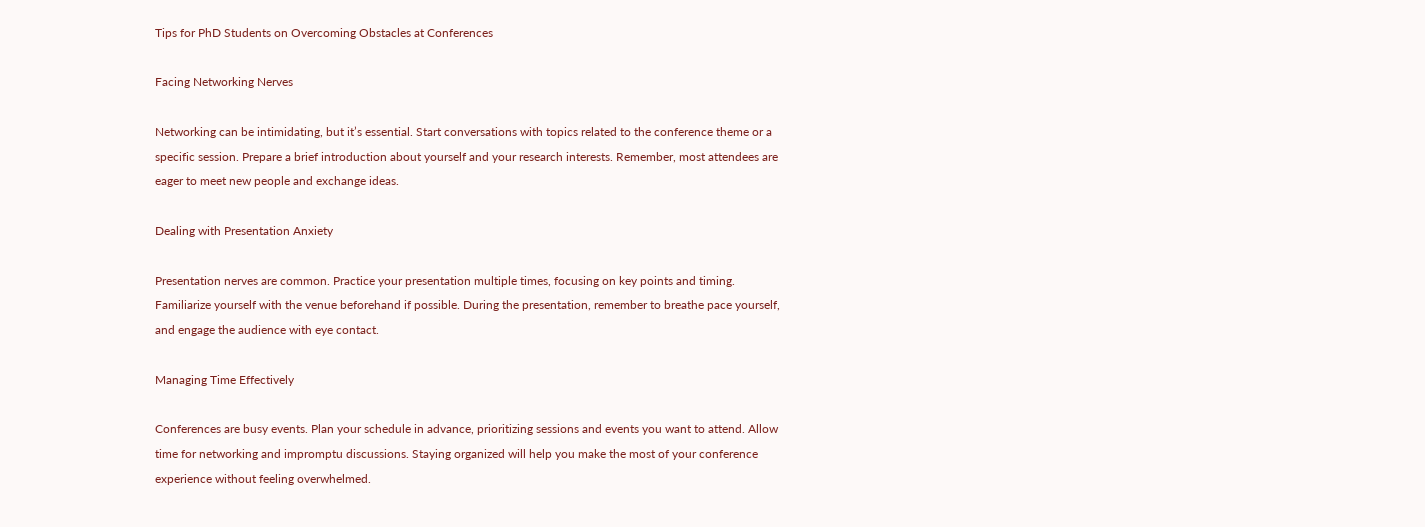Tips for PhD Students on Overcoming Obstacles at Conferences

Facing Networking Nerves

Networking can be intimidating, but it’s essential. Start conversations with topics related to the conference theme or a specific session. Prepare a brief introduction about yourself and your research interests. Remember, most attendees are eager to meet new people and exchange ideas.

Dealing with Presentation Anxiety

Presentation nerves are common. Practice your presentation multiple times, focusing on key points and timing. Familiarize yourself with the venue beforehand if possible. During the presentation, remember to breathe pace yourself, and engage the audience with eye contact.

Managing Time Effectively

Conferences are busy events. Plan your schedule in advance, prioritizing sessions and events you want to attend. Allow time for networking and impromptu discussions. Staying organized will help you make the most of your conference experience without feeling overwhelmed.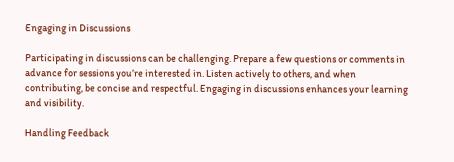Engaging in Discussions

Participating in discussions can be challenging. Prepare a few questions or comments in advance for sessions you’re interested in. Listen actively to others, and when contributing, be concise and respectful. Engaging in discussions enhances your learning and visibility.

Handling Feedback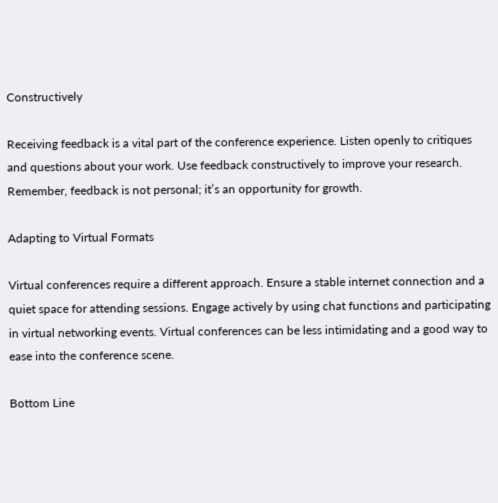Constructively

Receiving feedback is a vital part of the conference experience. Listen openly to critiques and questions about your work. Use feedback constructively to improve your research. Remember, feedback is not personal; it’s an opportunity for growth.

Adapting to Virtual Formats

Virtual conferences require a different approach. Ensure a stable internet connection and a quiet space for attending sessions. Engage actively by using chat functions and participating in virtual networking events. Virtual conferences can be less intimidating and a good way to ease into the conference scene.

Bottom Line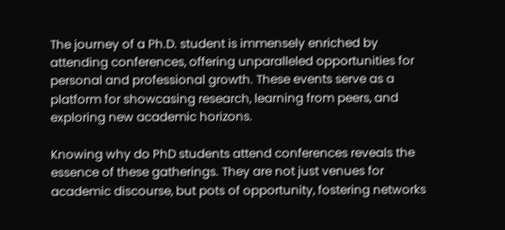The journey of a Ph.D. student is immensely enriched by attending conferences, offering unparalleled opportunities for personal and professional growth. These events serve as a platform for showcasing research, learning from peers, and exploring new academic horizons.

Knowing why do PhD students attend conferences reveals the essence of these gatherings. They are not just venues for academic discourse, but pots of opportunity, fostering networks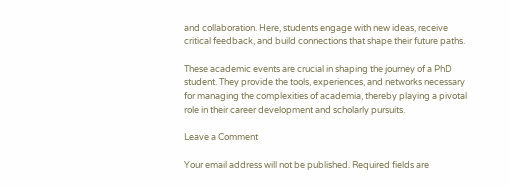and collaboration. Here, students engage with new ideas, receive critical feedback, and build connections that shape their future paths.

These academic events are crucial in shaping the journey of a PhD student. They provide the tools, experiences, and networks necessary for managing the complexities of academia, thereby playing a pivotal role in their career development and scholarly pursuits.

Leave a Comment

Your email address will not be published. Required fields are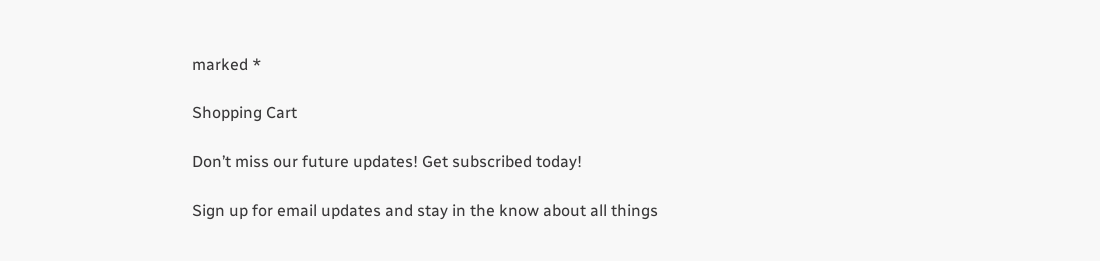marked *

Shopping Cart

Don’t miss our future updates! Get subscribed today!

Sign up for email updates and stay in the know about all things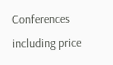Conferences including price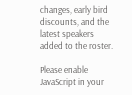changes, early bird discounts, and the latest speakers added to the roster.

Please enable JavaScript in your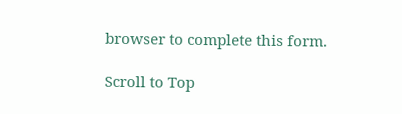browser to complete this form.

Scroll to Top